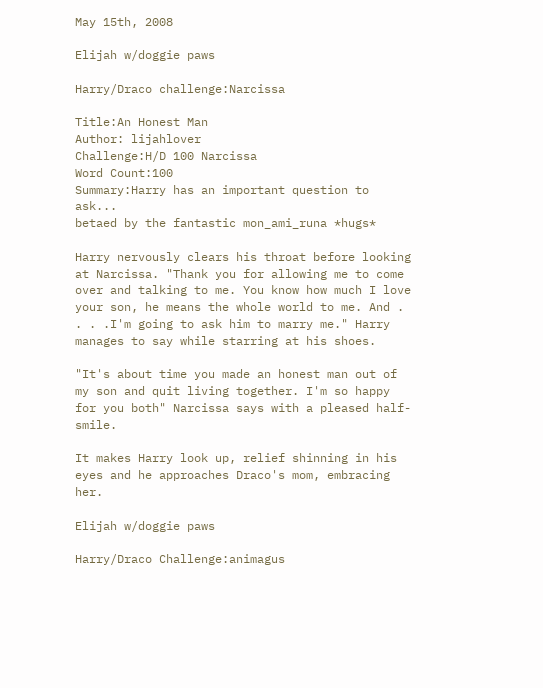May 15th, 2008

Elijah w/doggie paws

Harry/Draco challenge:Narcissa

Title:An Honest Man
Author: lijahlover
Challenge:H/D 100 Narcissa
Word Count:100
Summary:Harry has an important question to ask...
betaed by the fantastic mon_ami_runa *hugs*

Harry nervously clears his throat before looking at Narcissa. "Thank you for allowing me to come over and talking to me. You know how much I love your son, he means the whole world to me. And . . . .I'm going to ask him to marry me." Harry manages to say while starring at his shoes.

"It's about time you made an honest man out of my son and quit living together. I'm so happy for you both" Narcissa says with a pleased half-smile.

It makes Harry look up, relief shinning in his eyes and he approaches Draco's mom, embracing her.

Elijah w/doggie paws

Harry/Draco Challenge:animagus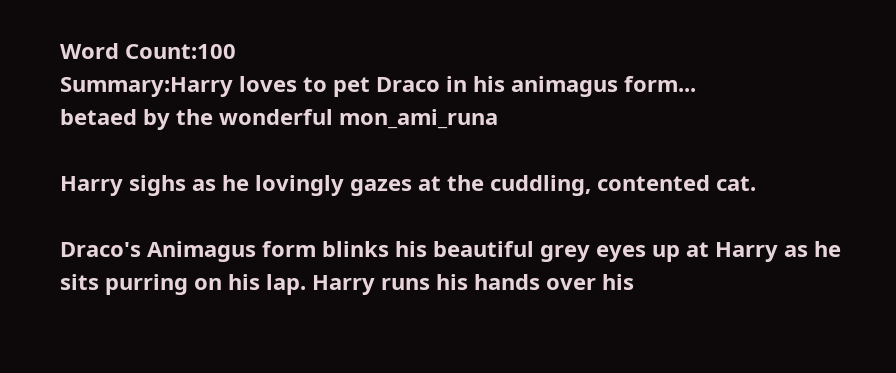Word Count:100
Summary:Harry loves to pet Draco in his animagus form...
betaed by the wonderful mon_ami_runa

Harry sighs as he lovingly gazes at the cuddling, contented cat.

Draco's Animagus form blinks his beautiful grey eyes up at Harry as he sits purring on his lap. Harry runs his hands over his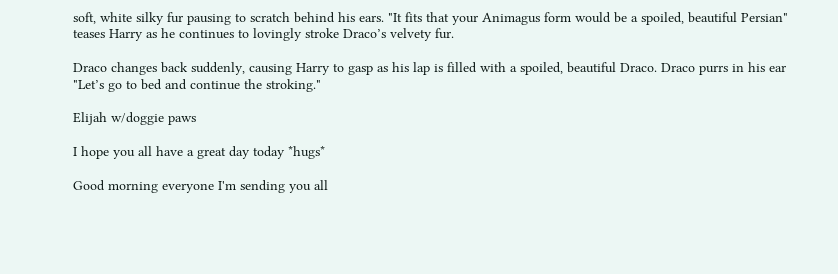soft, white silky fur pausing to scratch behind his ears. "It fits that your Animagus form would be a spoiled, beautiful Persian" teases Harry as he continues to lovingly stroke Draco’s velvety fur.

Draco changes back suddenly, causing Harry to gasp as his lap is filled with a spoiled, beautiful Draco. Draco purrs in his ear "Let’s go to bed and continue the stroking."

Elijah w/doggie paws

I hope you all have a great day today *hugs*

Good morning everyone I'm sending you all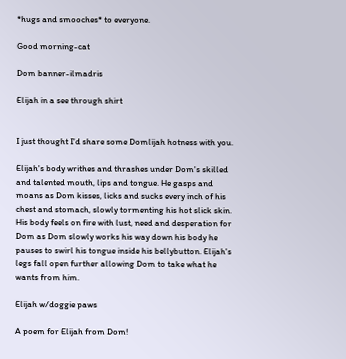*hugs and smooches* to everyone.

Good morning-cat

Dom banner-ilmadris

Elijah in a see through shirt


I just thought I'd share some Domlijah hotness with you.

Elijah's body writhes and thrashes under Dom's skilled and talented mouth, lips and tongue. He gasps and moans as Dom kisses, licks and sucks every inch of his chest and stomach, slowly tormenting his hot slick skin. His body feels on fire with lust, need and desperation for Dom as Dom slowly works his way down his body he pauses to swirl his tongue inside his bellybutton. Elijah's legs fall open further allowing Dom to take what he wants from him.

Elijah w/doggie paws

A poem for Elijah from Dom!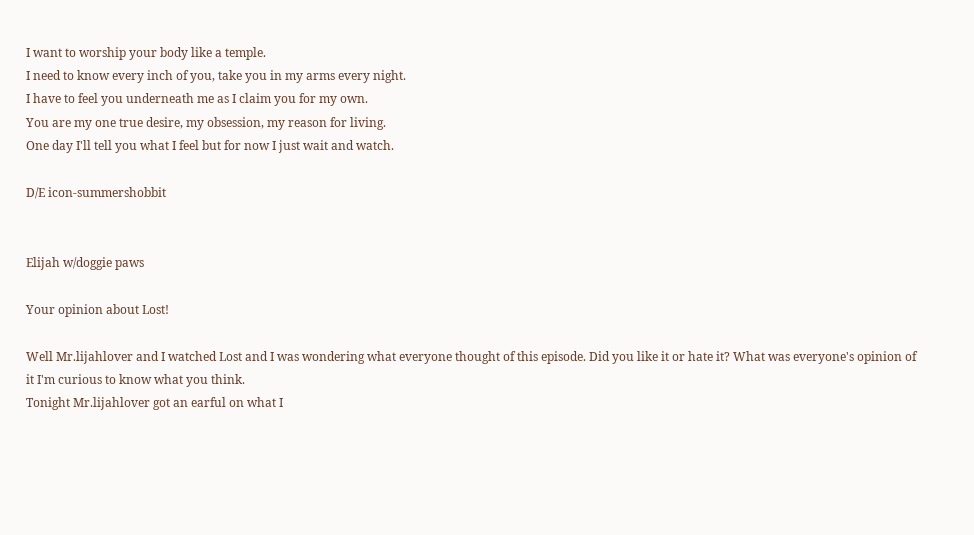I want to worship your body like a temple.
I need to know every inch of you, take you in my arms every night.
I have to feel you underneath me as I claim you for my own.
You are my one true desire, my obsession, my reason for living.
One day I'll tell you what I feel but for now I just wait and watch.

D/E icon-summershobbit


Elijah w/doggie paws

Your opinion about Lost!

Well Mr.lijahlover and I watched Lost and I was wondering what everyone thought of this episode. Did you like it or hate it? What was everyone's opinion of it I'm curious to know what you think.
Tonight Mr.lijahlover got an earful on what I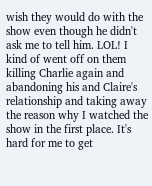wish they would do with the show even though he didn't ask me to tell him. LOL! I kind of went off on them killing Charlie again and abandoning his and Claire's relationship and taking away the reason why I watched the show in the first place. It's hard for me to get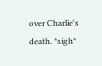over Charlie's death. *sigh*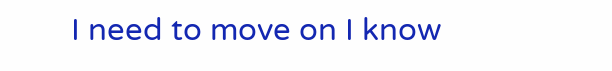I need to move on I know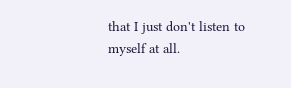that I just don't listen to myself at all.